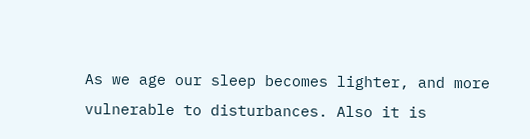As we age our sleep becomes lighter, and more vulnerable to disturbances. Also it is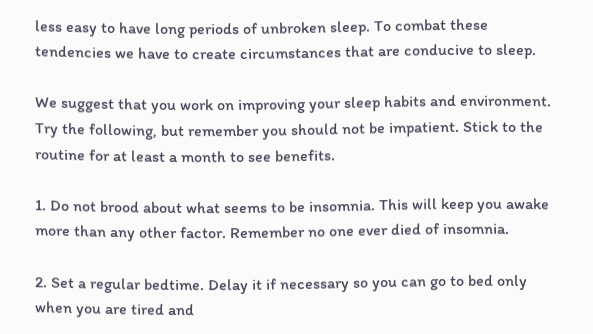less easy to have long periods of unbroken sleep. To combat these tendencies we have to create circumstances that are conducive to sleep.

We suggest that you work on improving your sleep habits and environment. Try the following, but remember you should not be impatient. Stick to the routine for at least a month to see benefits.

1. Do not brood about what seems to be insomnia. This will keep you awake more than any other factor. Remember no one ever died of insomnia.

2. Set a regular bedtime. Delay it if necessary so you can go to bed only when you are tired and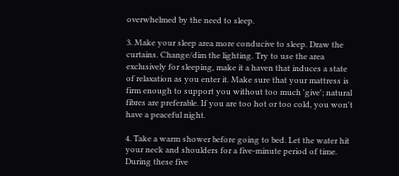overwhelmed by the need to sleep.

3. Make your sleep area more conducive to sleep. Draw the curtains. Change/dim the lighting. Try to use the area exclusively for sleeping, make it a haven that induces a state of relaxation as you enter it. Make sure that your mattress is firm enough to support you without too much 'give'; natural fibres are preferable. If you are too hot or too cold, you won't have a peaceful night.

4. Take a warm shower before going to bed. Let the water hit your neck and shoulders for a five-minute period of time. During these five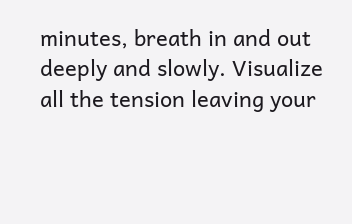minutes, breath in and out deeply and slowly. Visualize all the tension leaving your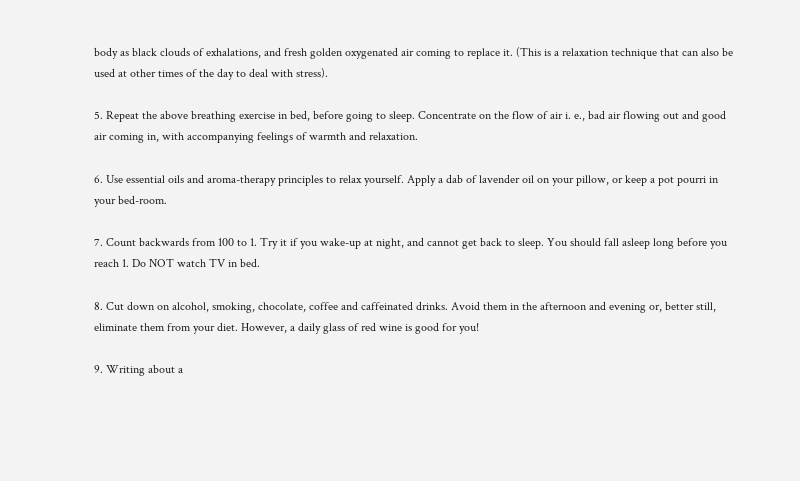body as black clouds of exhalations, and fresh golden oxygenated air coming to replace it. (This is a relaxation technique that can also be used at other times of the day to deal with stress).

5. Repeat the above breathing exercise in bed, before going to sleep. Concentrate on the flow of air i. e., bad air flowing out and good air coming in, with accompanying feelings of warmth and relaxation.

6. Use essential oils and aroma-therapy principles to relax yourself. Apply a dab of lavender oil on your pillow, or keep a pot pourri in your bed-room.

7. Count backwards from 100 to 1. Try it if you wake-up at night, and cannot get back to sleep. You should fall asleep long before you reach 1. Do NOT watch TV in bed.

8. Cut down on alcohol, smoking, chocolate, coffee and caffeinated drinks. Avoid them in the afternoon and evening or, better still, eliminate them from your diet. However, a daily glass of red wine is good for you!

9. Writing about a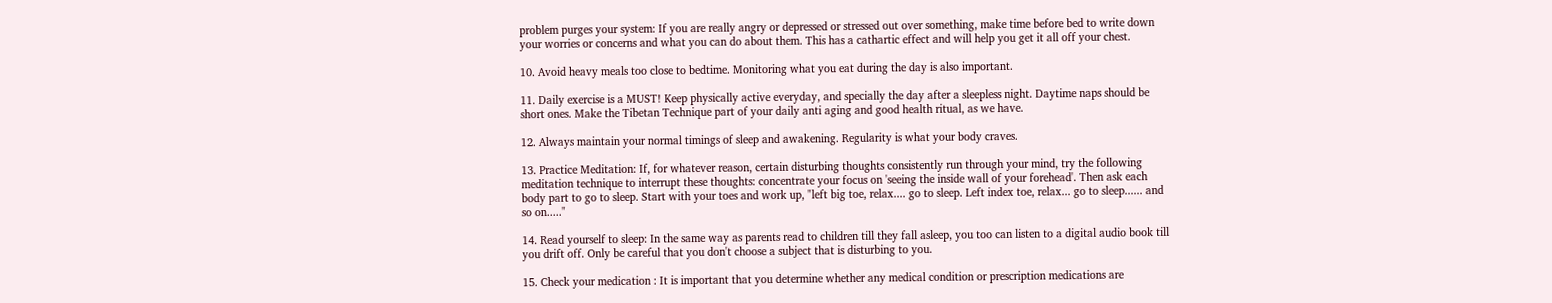problem purges your system: If you are really angry or depressed or stressed out over something, make time before bed to write down your worries or concerns and what you can do about them. This has a cathartic effect and will help you get it all off your chest.

10. Avoid heavy meals too close to bedtime. Monitoring what you eat during the day is also important.

11. Daily exercise is a MUST! Keep physically active everyday, and specially the day after a sleepless night. Daytime naps should be short ones. Make the Tibetan Technique part of your daily anti aging and good health ritual, as we have.

12. Always maintain your normal timings of sleep and awakening. Regularity is what your body craves.

13. Practice Meditation: If, for whatever reason, certain disturbing thoughts consistently run through your mind, try the following meditation technique to interrupt these thoughts: concentrate your focus on 'seeing the inside wall of your forehead'. Then ask each body part to go to sleep. Start with your toes and work up, "left big toe, relax.... go to sleep. Left index toe, relax... go to sleep...... and so on....."

14. Read yourself to sleep: In the same way as parents read to children till they fall asleep, you too can listen to a digital audio book till you drift off. Only be careful that you don't choose a subject that is disturbing to you.

15. Check your medication : It is important that you determine whether any medical condition or prescription medications are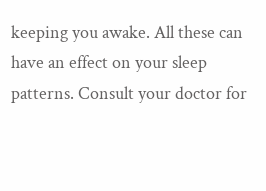keeping you awake. All these can have an effect on your sleep patterns. Consult your doctor for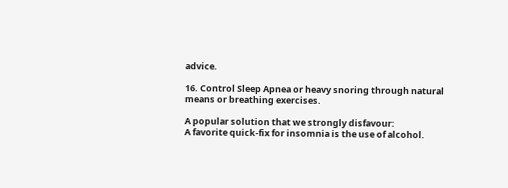advice.

16. Control Sleep Apnea or heavy snoring through natural means or breathing exercises.

A popular solution that we strongly disfavour:
A favorite quick-fix for insomnia is the use of alcohol.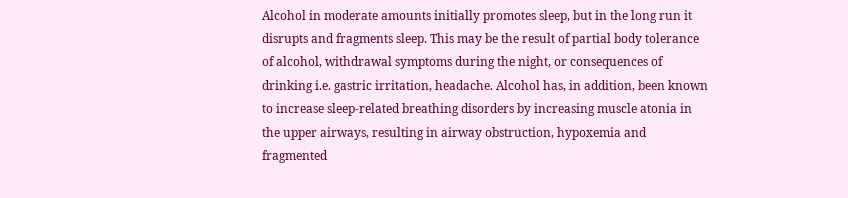Alcohol in moderate amounts initially promotes sleep, but in the long run it disrupts and fragments sleep. This may be the result of partial body tolerance of alcohol, withdrawal symptoms during the night, or consequences of drinking i.e. gastric irritation, headache. Alcohol has, in addition, been known to increase sleep-related breathing disorders by increasing muscle atonia in the upper airways, resulting in airway obstruction, hypoxemia and fragmented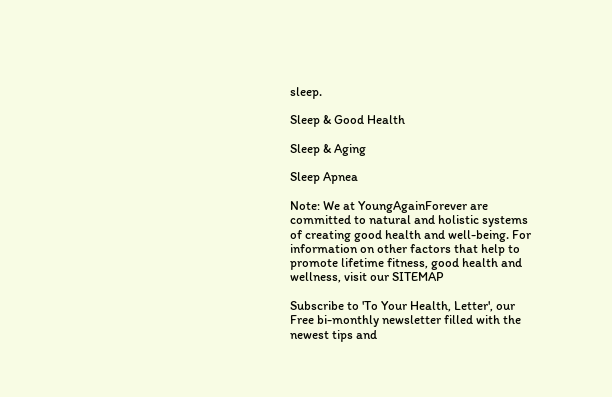sleep.

Sleep & Good Health

Sleep & Aging

Sleep Apnea

Note: We at YoungAgainForever are committed to natural and holistic systems of creating good health and well-being. For information on other factors that help to promote lifetime fitness, good health and wellness, visit our SITEMAP

Subscribe to 'To Your Health, Letter', our Free bi-monthly newsletter filled with the newest tips and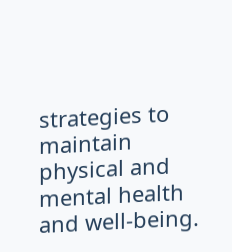strategies to maintain physical and mental health and well-being.